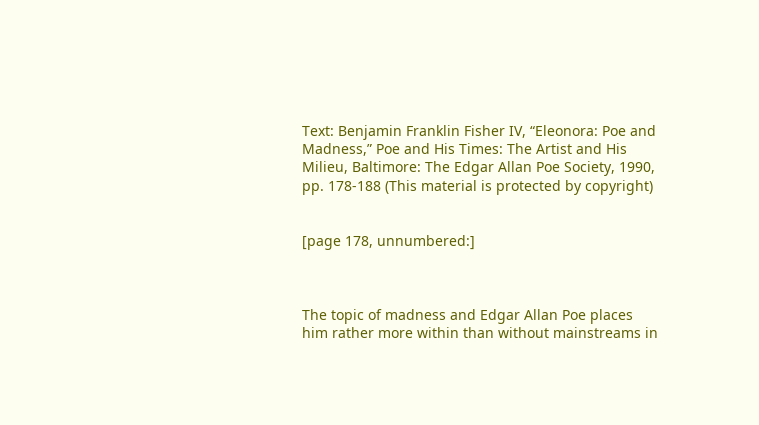Text: Benjamin Franklin Fisher IV, “Eleonora: Poe and Madness,” Poe and His Times: The Artist and His Milieu, Baltimore: The Edgar Allan Poe Society, 1990, pp. 178-188 (This material is protected by copyright)


[page 178, unnumbered:]



The topic of madness and Edgar Allan Poe places him rather more within than without mainstreams in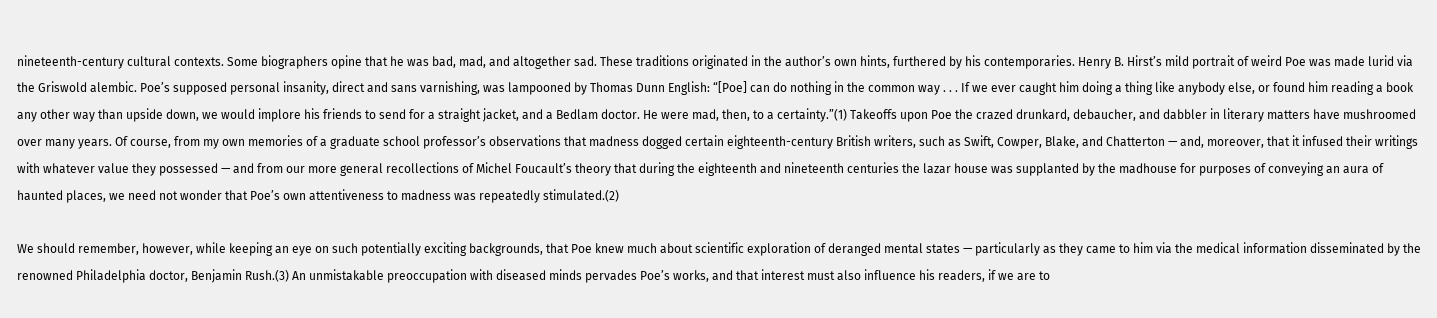nineteenth-century cultural contexts. Some biographers opine that he was bad, mad, and altogether sad. These traditions originated in the author’s own hints, furthered by his contemporaries. Henry B. Hirst’s mild portrait of weird Poe was made lurid via the Griswold alembic. Poe’s supposed personal insanity, direct and sans varnishing, was lampooned by Thomas Dunn English: “[Poe] can do nothing in the common way . . . If we ever caught him doing a thing like anybody else, or found him reading a book any other way than upside down, we would implore his friends to send for a straight jacket, and a Bedlam doctor. He were mad, then, to a certainty.”(1) Takeoffs upon Poe the crazed drunkard, debaucher, and dabbler in literary matters have mushroomed over many years. Of course, from my own memories of a graduate school professor’s observations that madness dogged certain eighteenth-century British writers, such as Swift, Cowper, Blake, and Chatterton — and, moreover, that it infused their writings with whatever value they possessed — and from our more general recollections of Michel Foucault’s theory that during the eighteenth and nineteenth centuries the lazar house was supplanted by the madhouse for purposes of conveying an aura of haunted places, we need not wonder that Poe’s own attentiveness to madness was repeatedly stimulated.(2)

We should remember, however, while keeping an eye on such potentially exciting backgrounds, that Poe knew much about scientific exploration of deranged mental states — particularly as they came to him via the medical information disseminated by the renowned Philadelphia doctor, Benjamin Rush.(3) An unmistakable preoccupation with diseased minds pervades Poe’s works, and that interest must also influence his readers, if we are to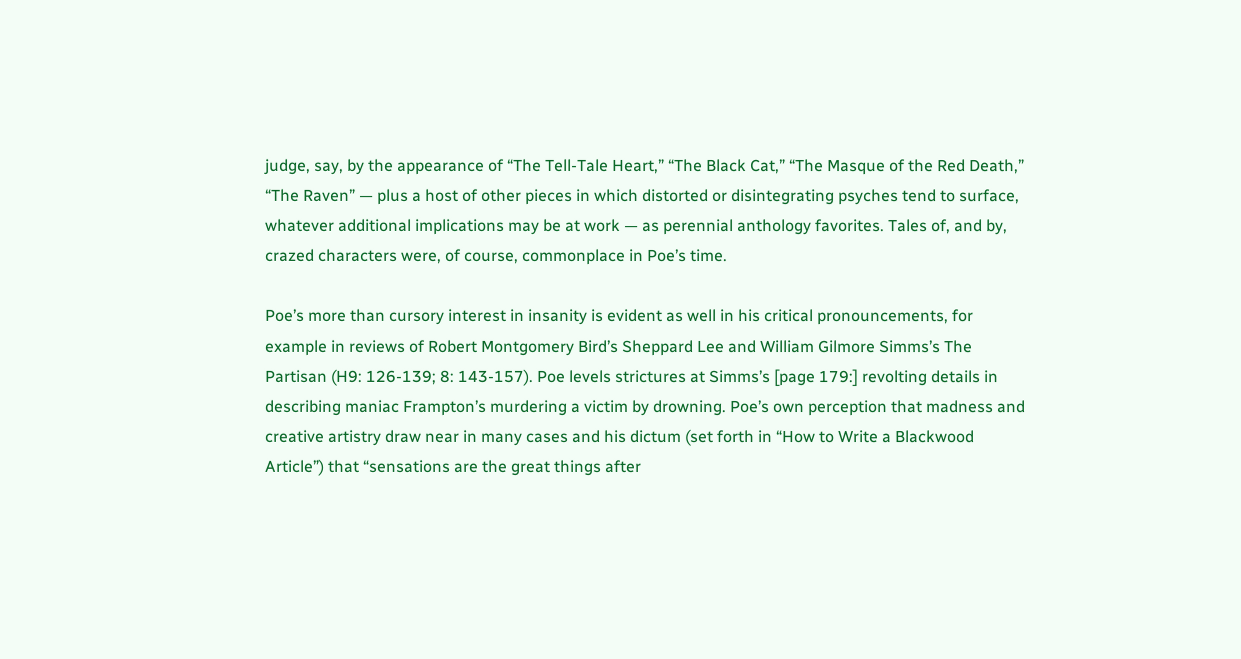judge, say, by the appearance of “The Tell-Tale Heart,” “The Black Cat,” “The Masque of the Red Death,” “The Raven” — plus a host of other pieces in which distorted or disintegrating psyches tend to surface, whatever additional implications may be at work — as perennial anthology favorites. Tales of, and by, crazed characters were, of course, commonplace in Poe’s time.

Poe’s more than cursory interest in insanity is evident as well in his critical pronouncements, for example in reviews of Robert Montgomery Bird’s Sheppard Lee and William Gilmore Simms’s The Partisan (H9: 126-139; 8: 143-157). Poe levels strictures at Simms’s [page 179:] revolting details in describing maniac Frampton’s murdering a victim by drowning. Poe’s own perception that madness and creative artistry draw near in many cases and his dictum (set forth in “How to Write a Blackwood Article”) that “sensations are the great things after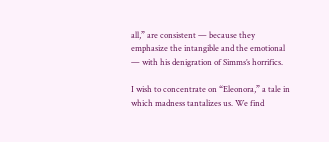all,” are consistent — because they emphasize the intangible and the emotional — with his denigration of Simms’s horrifics.

I wish to concentrate on “Eleonora,” a tale in which madness tantalizes us. We find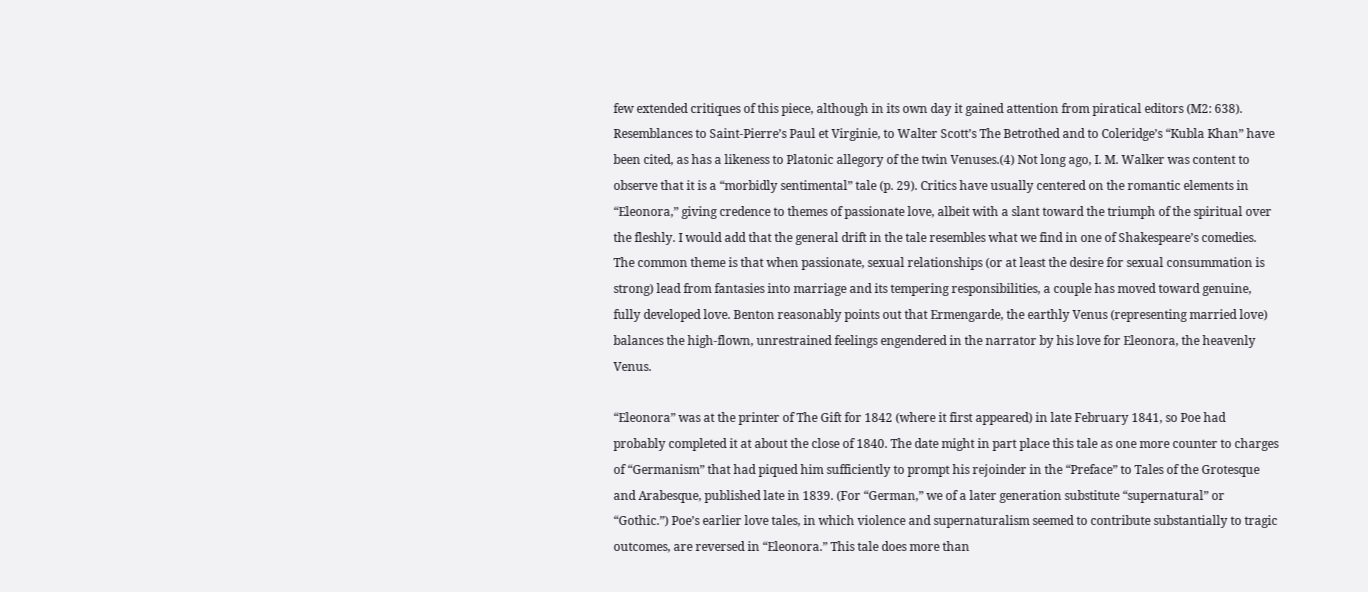few extended critiques of this piece, although in its own day it gained attention from piratical editors (M2: 638). Resemblances to Saint-Pierre’s Paul et Virginie, to Walter Scott’s The Betrothed and to Coleridge’s “Kubla Khan” have been cited, as has a likeness to Platonic allegory of the twin Venuses.(4) Not long ago, I. M. Walker was content to observe that it is a “morbidly sentimental” tale (p. 29). Critics have usually centered on the romantic elements in “Eleonora,” giving credence to themes of passionate love, albeit with a slant toward the triumph of the spiritual over the fleshly. I would add that the general drift in the tale resembles what we find in one of Shakespeare’s comedies. The common theme is that when passionate, sexual relationships (or at least the desire for sexual consummation is strong) lead from fantasies into marriage and its tempering responsibilities, a couple has moved toward genuine, fully developed love. Benton reasonably points out that Ermengarde, the earthly Venus (representing married love) balances the high-flown, unrestrained feelings engendered in the narrator by his love for Eleonora, the heavenly Venus.

“Eleonora” was at the printer of The Gift for 1842 (where it first appeared) in late February 1841, so Poe had probably completed it at about the close of 1840. The date might in part place this tale as one more counter to charges of “Germanism” that had piqued him sufficiently to prompt his rejoinder in the “Preface” to Tales of the Grotesque and Arabesque, published late in 1839. (For “German,” we of a later generation substitute “supernatural” or “Gothic.”) Poe’s earlier love tales, in which violence and supernaturalism seemed to contribute substantially to tragic outcomes, are reversed in “Eleonora.” This tale does more than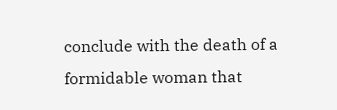conclude with the death of a formidable woman that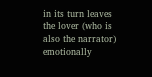in its turn leaves the lover (who is also the narrator) emotionally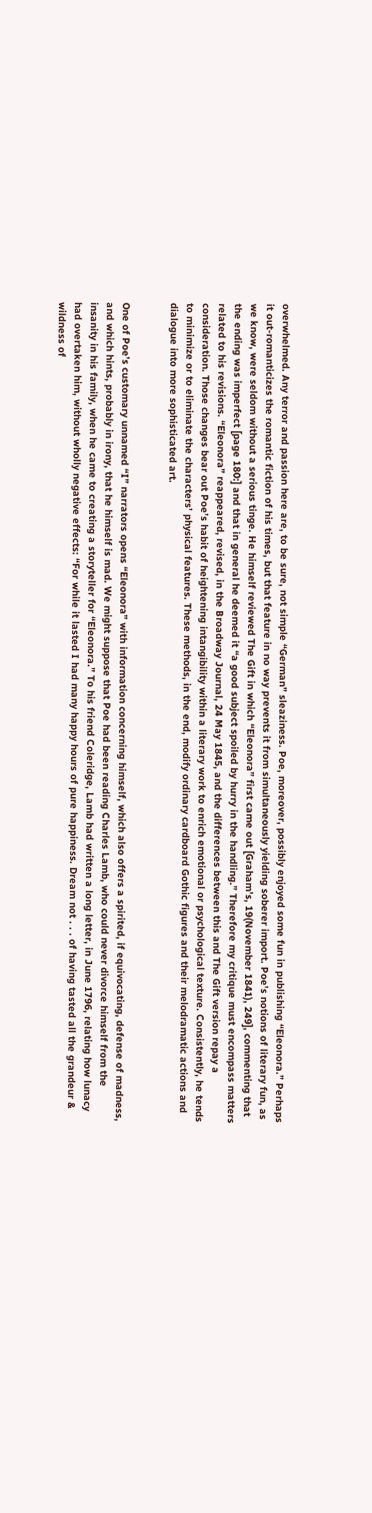overwhelmed. Any terror and passion here are, to be sure, not simple “German” sleaziness. Poe, moreover, possibly enjoyed some fun in publishing “Eleonora.” Perhaps it out-romanticizes the romantic fiction of his times, but that feature in no way prevents it from simultaneously yielding soberer import. Poe’s notions of literary fun, as we know, were seldom without a serious tinge. He himself reviewed The Gift in which “Eleonora” first came out [Graham’s, 19(November 1841), 249], commenting that the ending was imperfect [page 180:] and that in general he deemed it “a good subject spoiled by hurry in the handling.” Therefore my critique must encompass matters related to his revisions. “Eleonora” reappeared, revised, in the Broadway Journal, 24 May 1845, and the differences between this and The Gift version repay a consideration. Those changes bear out Poe’s habit of heightening intangibility within a literary work to enrich emotional or psychological texture. Consistently, he tends to minimize or to eliminate the characters’ physical features. These methods, in the end, modify ordinary cardboard Gothic figures and their melodramatic actions and dialogue into more sophisticated art.


One of Poe’s customary unnamed “I” narrators opens “Eleonora” with information concerning himself, which also offers a spirited, if equivocating, defense of madness, and which hints, probably in irony, that he himself is mad. We might suppose that Poe had been reading Charles Lamb, who could never divorce himself from the insanity in his family, when he came to creating a storyteller for “Eleonora.” To his friend Coleridge, Lamb had written a long letter, in June 1796, relating how lunacy had overtaken him, without wholly negative effects: “For while it lasted I had many happy hours of pure happiness. Dream not . . . of having tasted all the grandeur & wildness of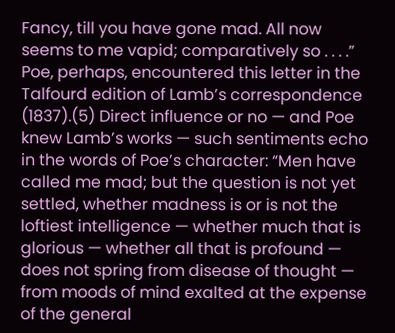Fancy, till you have gone mad. All now seems to me vapid; comparatively so . . . .” Poe, perhaps, encountered this letter in the Talfourd edition of Lamb’s correspondence (1837).(5) Direct influence or no — and Poe knew Lamb’s works — such sentiments echo in the words of Poe’s character: “Men have called me mad; but the question is not yet settled, whether madness is or is not the loftiest intelligence — whether much that is glorious — whether all that is profound — does not spring from disease of thought — from moods of mind exalted at the expense of the general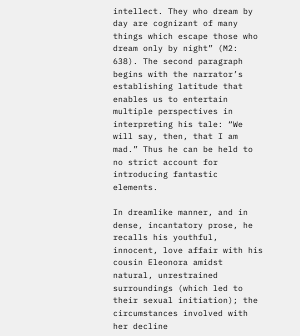intellect. They who dream by day are cognizant of many things which escape those who dream only by night” (M2: 638). The second paragraph begins with the narrator’s establishing latitude that enables us to entertain multiple perspectives in interpreting his tale: “We will say, then, that I am mad.” Thus he can be held to no strict account for introducing fantastic elements.

In dreamlike manner, and in dense, incantatory prose, he recalls his youthful, innocent, love affair with his cousin Eleonora amidst natural, unrestrained surroundings (which led to their sexual initiation); the circumstances involved with her decline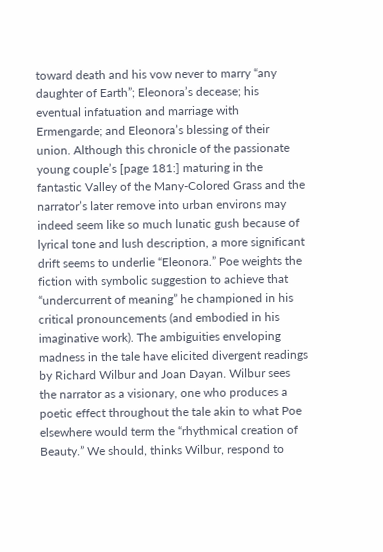toward death and his vow never to marry “any daughter of Earth”; Eleonora’s decease; his eventual infatuation and marriage with Ermengarde; and Eleonora’s blessing of their union. Although this chronicle of the passionate young couple’s [page 181:] maturing in the fantastic Valley of the Many-Colored Grass and the narrator’s later remove into urban environs may indeed seem like so much lunatic gush because of lyrical tone and lush description, a more significant drift seems to underlie “Eleonora.” Poe weights the fiction with symbolic suggestion to achieve that “undercurrent of meaning” he championed in his critical pronouncements (and embodied in his imaginative work). The ambiguities enveloping madness in the tale have elicited divergent readings by Richard Wilbur and Joan Dayan. Wilbur sees the narrator as a visionary, one who produces a poetic effect throughout the tale akin to what Poe elsewhere would term the “rhythmical creation of Beauty.” We should, thinks Wilbur, respond to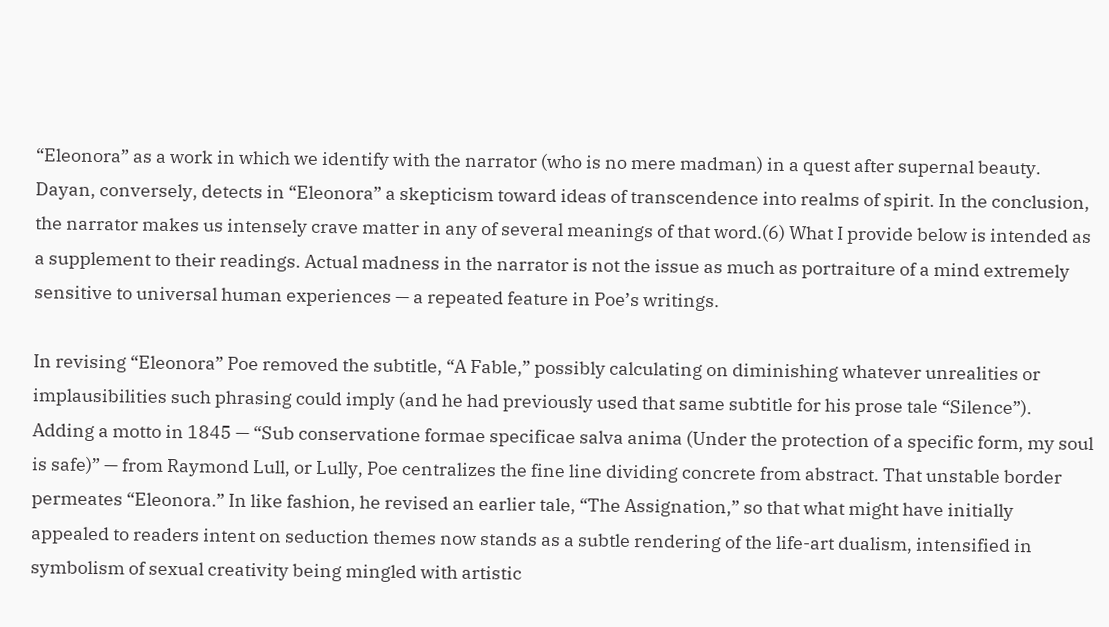“Eleonora” as a work in which we identify with the narrator (who is no mere madman) in a quest after supernal beauty. Dayan, conversely, detects in “Eleonora” a skepticism toward ideas of transcendence into realms of spirit. In the conclusion, the narrator makes us intensely crave matter in any of several meanings of that word.(6) What I provide below is intended as a supplement to their readings. Actual madness in the narrator is not the issue as much as portraiture of a mind extremely sensitive to universal human experiences — a repeated feature in Poe’s writings.

In revising “Eleonora” Poe removed the subtitle, “A Fable,” possibly calculating on diminishing whatever unrealities or implausibilities such phrasing could imply (and he had previously used that same subtitle for his prose tale “Silence”). Adding a motto in 1845 — “Sub conservatione formae specificae salva anima (Under the protection of a specific form, my soul is safe)” — from Raymond Lull, or Lully, Poe centralizes the fine line dividing concrete from abstract. That unstable border permeates “Eleonora.” In like fashion, he revised an earlier tale, “The Assignation,” so that what might have initially appealed to readers intent on seduction themes now stands as a subtle rendering of the life-art dualism, intensified in symbolism of sexual creativity being mingled with artistic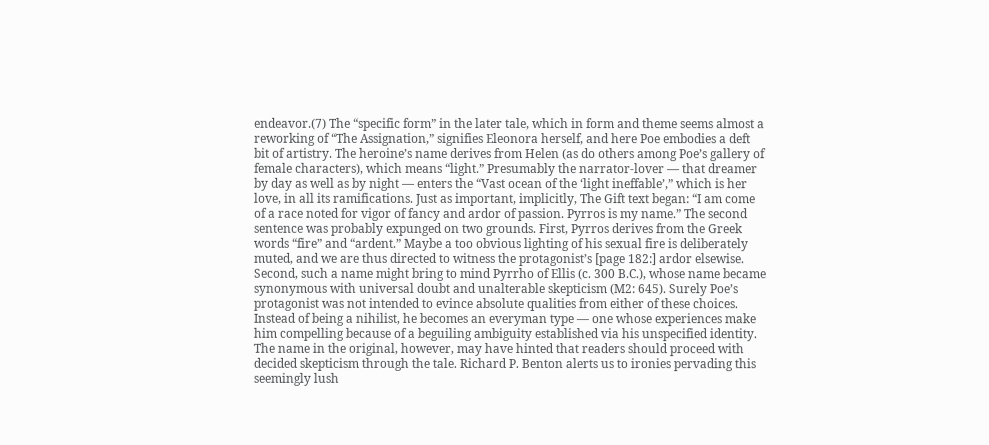endeavor.(7) The “specific form” in the later tale, which in form and theme seems almost a reworking of “The Assignation,” signifies Eleonora herself, and here Poe embodies a deft bit of artistry. The heroine’s name derives from Helen (as do others among Poe’s gallery of female characters), which means “light.” Presumably the narrator-lover — that dreamer by day as well as by night — enters the “Vast ocean of the ‘light ineffable’,” which is her love, in all its ramifications. Just as important, implicitly, The Gift text began: “I am come of a race noted for vigor of fancy and ardor of passion. Pyrros is my name.” The second sentence was probably expunged on two grounds. First, Pyrros derives from the Greek words “fire” and “ardent.” Maybe a too obvious lighting of his sexual fire is deliberately muted, and we are thus directed to witness the protagonist’s [page 182:] ardor elsewise. Second, such a name might bring to mind Pyrrho of Ellis (c. 300 B.C.), whose name became synonymous with universal doubt and unalterable skepticism (M2: 645). Surely Poe’s protagonist was not intended to evince absolute qualities from either of these choices. Instead of being a nihilist, he becomes an everyman type — one whose experiences make him compelling because of a beguiling ambiguity established via his unspecified identity. The name in the original, however, may have hinted that readers should proceed with decided skepticism through the tale. Richard P. Benton alerts us to ironies pervading this seemingly lush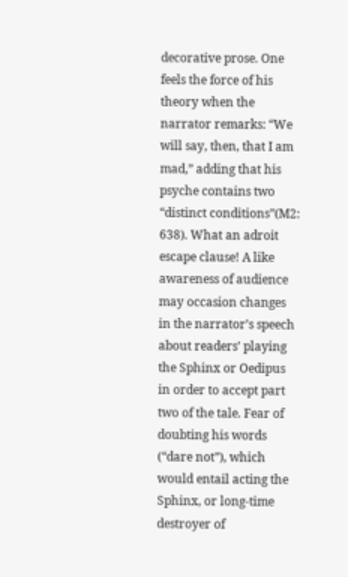decorative prose. One feels the force of his theory when the narrator remarks: “We will say, then, that I am mad,” adding that his psyche contains two “distinct conditions”(M2: 638). What an adroit escape clause! A like awareness of audience may occasion changes in the narrator’s speech about readers’ playing the Sphinx or Oedipus in order to accept part two of the tale. Fear of doubting his words (“dare not”), which would entail acting the Sphinx, or long-time destroyer of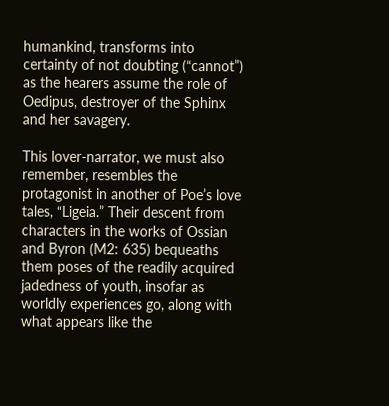humankind, transforms into certainty of not doubting (“cannot”) as the hearers assume the role of Oedipus, destroyer of the Sphinx and her savagery.

This lover-narrator, we must also remember, resembles the protagonist in another of Poe’s love tales, “Ligeia.” Their descent from characters in the works of Ossian and Byron (M2: 635) bequeaths them poses of the readily acquired jadedness of youth, insofar as worldly experiences go, along with what appears like the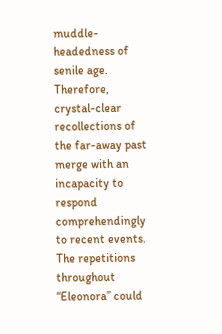muddle-headedness of senile age. Therefore, crystal-clear recollections of the far-away past merge with an incapacity to respond comprehendingly to recent events. The repetitions throughout “Eleonora” could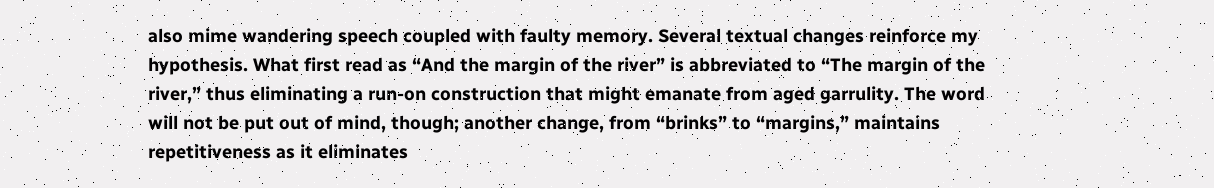also mime wandering speech coupled with faulty memory. Several textual changes reinforce my hypothesis. What first read as “And the margin of the river” is abbreviated to “The margin of the river,” thus eliminating a run-on construction that might emanate from aged garrulity. The word will not be put out of mind, though; another change, from “brinks” to “margins,” maintains repetitiveness as it eliminates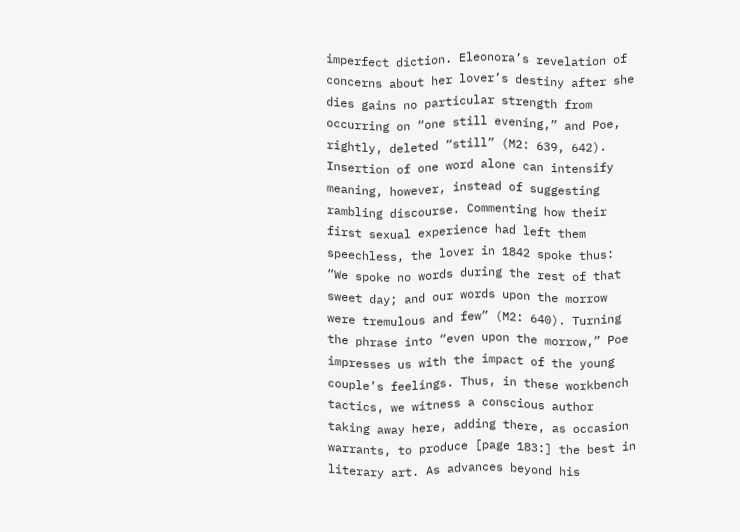imperfect diction. Eleonora’s revelation of concerns about her lover’s destiny after she dies gains no particular strength from occurring on “one still evening,” and Poe, rightly, deleted “still” (M2: 639, 642). Insertion of one word alone can intensify meaning, however, instead of suggesting rambling discourse. Commenting how their first sexual experience had left them speechless, the lover in 1842 spoke thus: “We spoke no words during the rest of that sweet day; and our words upon the morrow were tremulous and few” (M2: 640). Turning the phrase into “even upon the morrow,” Poe impresses us with the impact of the young couple’s feelings. Thus, in these workbench tactics, we witness a conscious author taking away here, adding there, as occasion warrants, to produce [page 183:] the best in literary art. As advances beyond his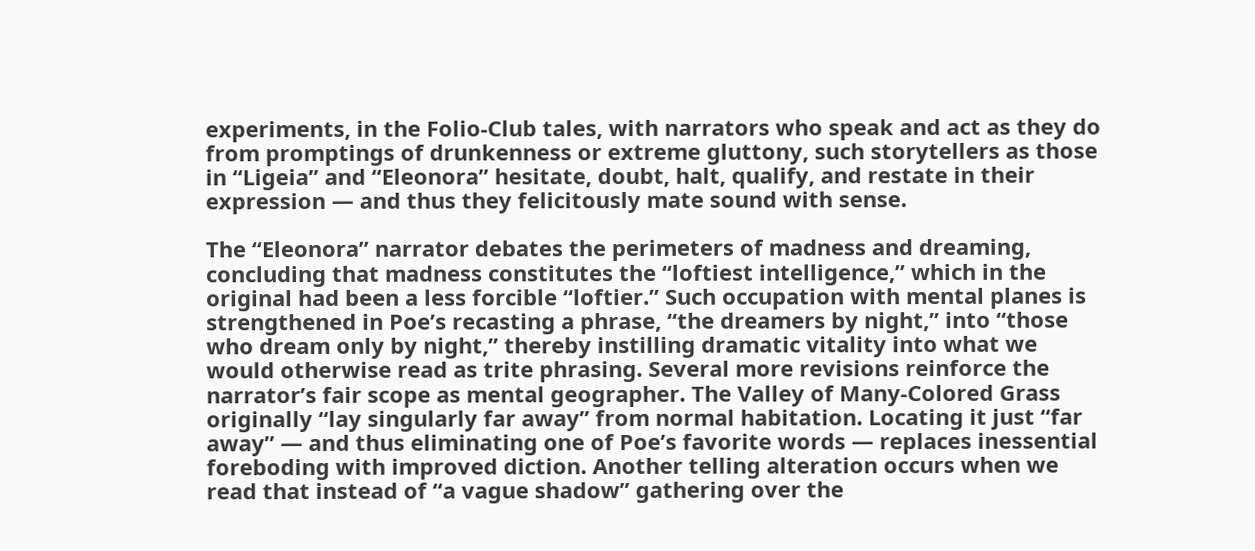experiments, in the Folio-Club tales, with narrators who speak and act as they do from promptings of drunkenness or extreme gluttony, such storytellers as those in “Ligeia” and “Eleonora” hesitate, doubt, halt, qualify, and restate in their expression — and thus they felicitously mate sound with sense.

The “Eleonora” narrator debates the perimeters of madness and dreaming, concluding that madness constitutes the “loftiest intelligence,” which in the original had been a less forcible “loftier.” Such occupation with mental planes is strengthened in Poe’s recasting a phrase, “the dreamers by night,” into “those who dream only by night,” thereby instilling dramatic vitality into what we would otherwise read as trite phrasing. Several more revisions reinforce the narrator’s fair scope as mental geographer. The Valley of Many-Colored Grass originally “lay singularly far away” from normal habitation. Locating it just “far away” — and thus eliminating one of Poe’s favorite words — replaces inessential foreboding with improved diction. Another telling alteration occurs when we read that instead of “a vague shadow” gathering over the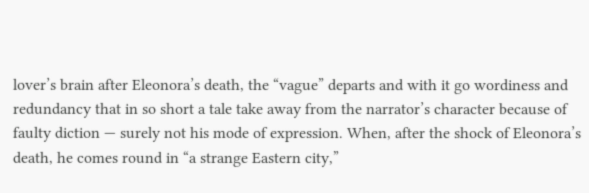lover’s brain after Eleonora’s death, the “vague” departs and with it go wordiness and redundancy that in so short a tale take away from the narrator’s character because of faulty diction — surely not his mode of expression. When, after the shock of Eleonora’s death, he comes round in “a strange Eastern city,”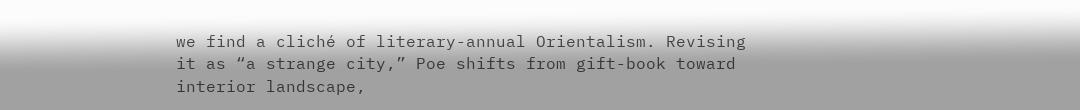we find a cliché of literary-annual Orientalism. Revising it as “a strange city,” Poe shifts from gift-book toward interior landscape,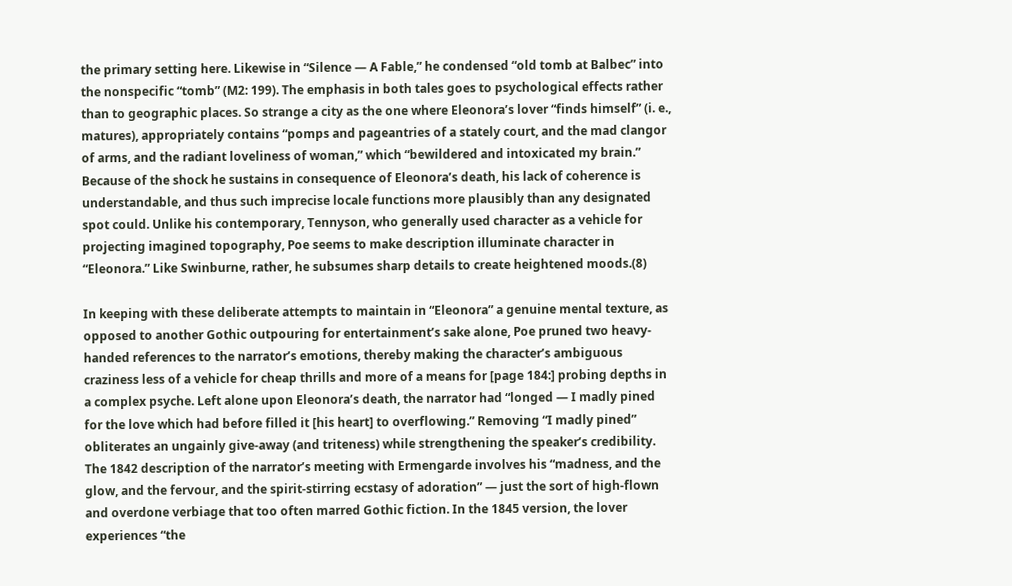the primary setting here. Likewise in “Silence — A Fable,” he condensed “old tomb at Balbec” into the nonspecific “tomb” (M2: 199). The emphasis in both tales goes to psychological effects rather than to geographic places. So strange a city as the one where Eleonora’s lover “finds himself” (i. e., matures), appropriately contains “pomps and pageantries of a stately court, and the mad clangor of arms, and the radiant loveliness of woman,” which “bewildered and intoxicated my brain.” Because of the shock he sustains in consequence of Eleonora’s death, his lack of coherence is understandable, and thus such imprecise locale functions more plausibly than any designated spot could. Unlike his contemporary, Tennyson, who generally used character as a vehicle for projecting imagined topography, Poe seems to make description illuminate character in “Eleonora.” Like Swinburne, rather, he subsumes sharp details to create heightened moods.(8)

In keeping with these deliberate attempts to maintain in “Eleonora” a genuine mental texture, as opposed to another Gothic outpouring for entertainment’s sake alone, Poe pruned two heavy-handed references to the narrator’s emotions, thereby making the character’s ambiguous craziness less of a vehicle for cheap thrills and more of a means for [page 184:] probing depths in a complex psyche. Left alone upon Eleonora’s death, the narrator had “longed — I madly pined for the love which had before filled it [his heart] to overflowing.” Removing “I madly pined” obliterates an ungainly give-away (and triteness) while strengthening the speaker’s credibility. The 1842 description of the narrator’s meeting with Ermengarde involves his “madness, and the glow, and the fervour, and the spirit-stirring ecstasy of adoration” — just the sort of high-flown and overdone verbiage that too often marred Gothic fiction. In the 1845 version, the lover experiences “the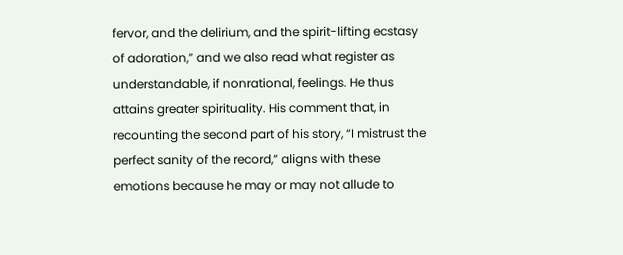fervor, and the delirium, and the spirit-lifting ecstasy of adoration,” and we also read what register as understandable, if nonrational, feelings. He thus attains greater spirituality. His comment that, in recounting the second part of his story, “I mistrust the perfect sanity of the record,” aligns with these emotions because he may or may not allude to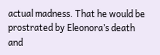actual madness. That he would be prostrated by Eleonora’s death and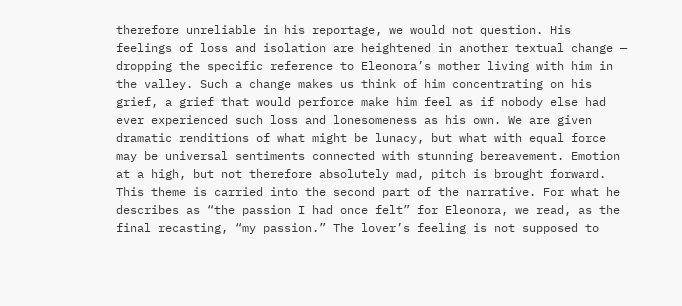therefore unreliable in his reportage, we would not question. His feelings of loss and isolation are heightened in another textual change — dropping the specific reference to Eleonora’s mother living with him in the valley. Such a change makes us think of him concentrating on his grief, a grief that would perforce make him feel as if nobody else had ever experienced such loss and lonesomeness as his own. We are given dramatic renditions of what might be lunacy, but what with equal force may be universal sentiments connected with stunning bereavement. Emotion at a high, but not therefore absolutely mad, pitch is brought forward. This theme is carried into the second part of the narrative. For what he describes as “the passion I had once felt” for Eleonora, we read, as the final recasting, “my passion.” The lover’s feeling is not supposed to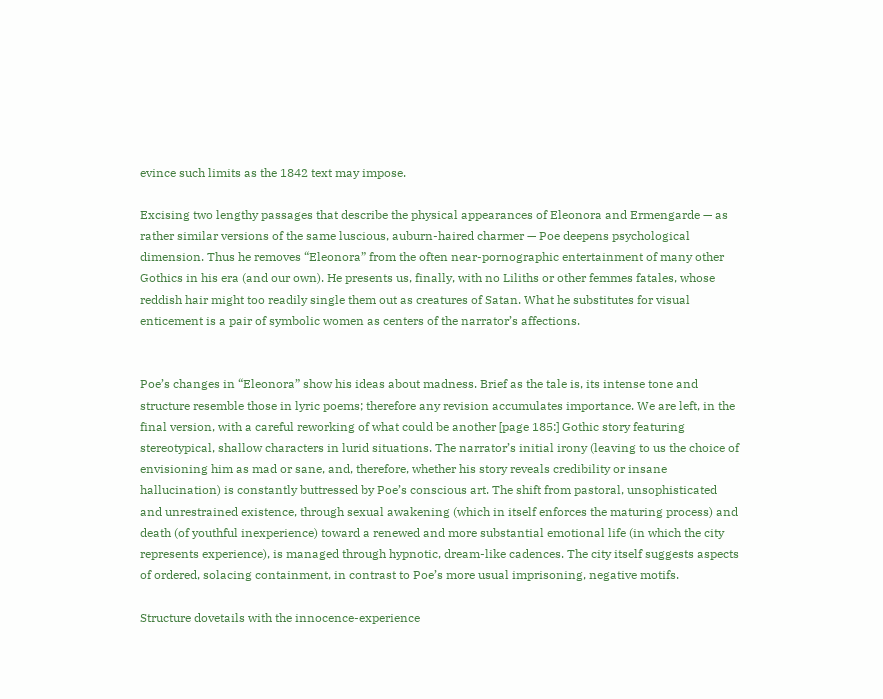evince such limits as the 1842 text may impose.

Excising two lengthy passages that describe the physical appearances of Eleonora and Ermengarde — as rather similar versions of the same luscious, auburn-haired charmer — Poe deepens psychological dimension. Thus he removes “Eleonora” from the often near-pornographic entertainment of many other Gothics in his era (and our own). He presents us, finally, with no Liliths or other femmes fatales, whose reddish hair might too readily single them out as creatures of Satan. What he substitutes for visual enticement is a pair of symbolic women as centers of the narrator’s affections.


Poe’s changes in “Eleonora” show his ideas about madness. Brief as the tale is, its intense tone and structure resemble those in lyric poems; therefore any revision accumulates importance. We are left, in the final version, with a careful reworking of what could be another [page 185:] Gothic story featuring stereotypical, shallow characters in lurid situations. The narrator’s initial irony (leaving to us the choice of envisioning him as mad or sane, and, therefore, whether his story reveals credibility or insane hallucination) is constantly buttressed by Poe’s conscious art. The shift from pastoral, unsophisticated and unrestrained existence, through sexual awakening (which in itself enforces the maturing process) and death (of youthful inexperience) toward a renewed and more substantial emotional life (in which the city represents experience), is managed through hypnotic, dream-like cadences. The city itself suggests aspects of ordered, solacing containment, in contrast to Poe’s more usual imprisoning, negative motifs.

Structure dovetails with the innocence-experience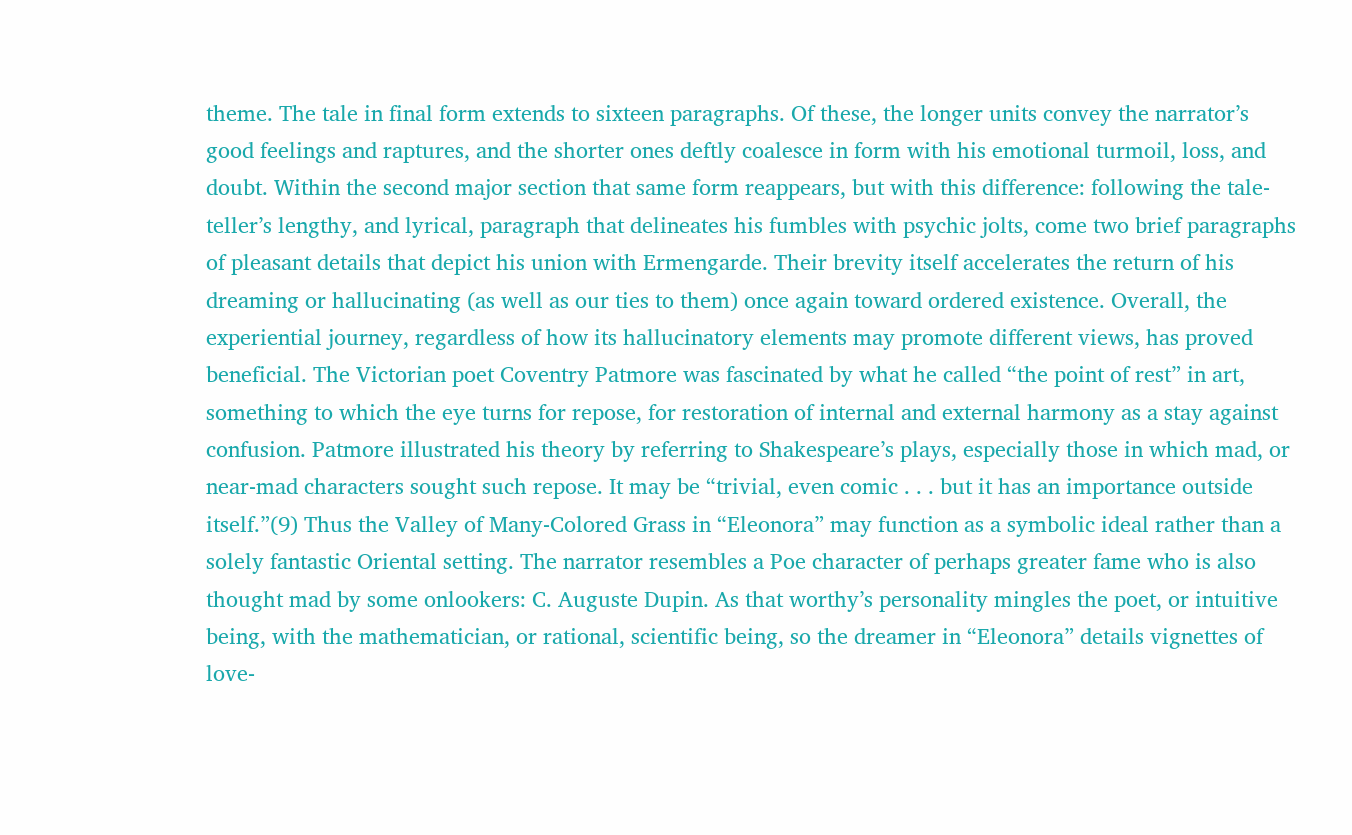theme. The tale in final form extends to sixteen paragraphs. Of these, the longer units convey the narrator’s good feelings and raptures, and the shorter ones deftly coalesce in form with his emotional turmoil, loss, and doubt. Within the second major section that same form reappears, but with this difference: following the tale-teller’s lengthy, and lyrical, paragraph that delineates his fumbles with psychic jolts, come two brief paragraphs of pleasant details that depict his union with Ermengarde. Their brevity itself accelerates the return of his dreaming or hallucinating (as well as our ties to them) once again toward ordered existence. Overall, the experiential journey, regardless of how its hallucinatory elements may promote different views, has proved beneficial. The Victorian poet Coventry Patmore was fascinated by what he called “the point of rest” in art, something to which the eye turns for repose, for restoration of internal and external harmony as a stay against confusion. Patmore illustrated his theory by referring to Shakespeare’s plays, especially those in which mad, or near-mad characters sought such repose. It may be “trivial, even comic . . . but it has an importance outside itself.”(9) Thus the Valley of Many-Colored Grass in “Eleonora” may function as a symbolic ideal rather than a solely fantastic Oriental setting. The narrator resembles a Poe character of perhaps greater fame who is also thought mad by some onlookers: C. Auguste Dupin. As that worthy’s personality mingles the poet, or intuitive being, with the mathematician, or rational, scientific being, so the dreamer in “Eleonora” details vignettes of love-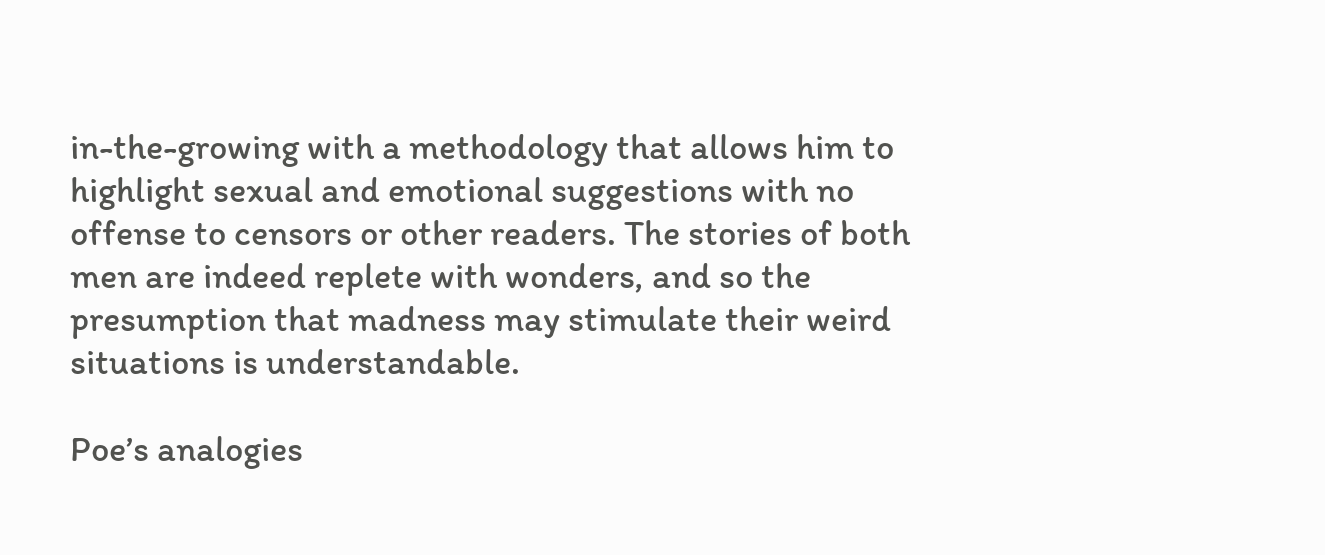in-the-growing with a methodology that allows him to highlight sexual and emotional suggestions with no offense to censors or other readers. The stories of both men are indeed replete with wonders, and so the presumption that madness may stimulate their weird situations is understandable.

Poe’s analogies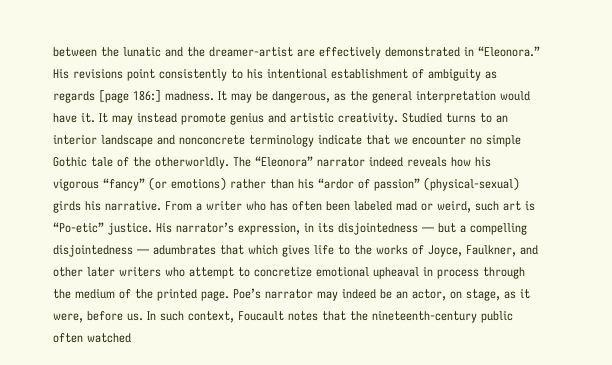between the lunatic and the dreamer-artist are effectively demonstrated in “Eleonora.” His revisions point consistently to his intentional establishment of ambiguity as regards [page 186:] madness. It may be dangerous, as the general interpretation would have it. It may instead promote genius and artistic creativity. Studied turns to an interior landscape and nonconcrete terminology indicate that we encounter no simple Gothic tale of the otherworldly. The “Eleonora” narrator indeed reveals how his vigorous “fancy” (or emotions) rather than his “ardor of passion” (physical-sexual) girds his narrative. From a writer who has often been labeled mad or weird, such art is “Po-etic” justice. His narrator’s expression, in its disjointedness — but a compelling disjointedness — adumbrates that which gives life to the works of Joyce, Faulkner, and other later writers who attempt to concretize emotional upheaval in process through the medium of the printed page. Poe’s narrator may indeed be an actor, on stage, as it were, before us. In such context, Foucault notes that the nineteenth-century public often watched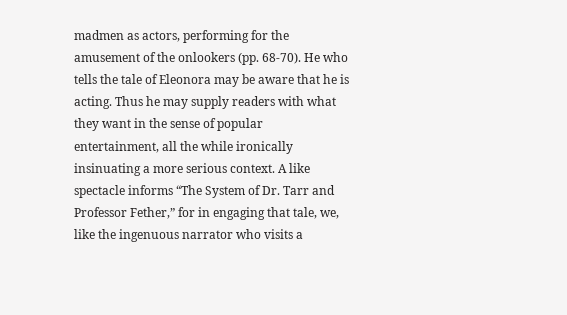madmen as actors, performing for the amusement of the onlookers (pp. 68-70). He who tells the tale of Eleonora may be aware that he is acting. Thus he may supply readers with what they want in the sense of popular entertainment, all the while ironically insinuating a more serious context. A like spectacle informs “The System of Dr. Tarr and Professor Fether,” for in engaging that tale, we, like the ingenuous narrator who visits a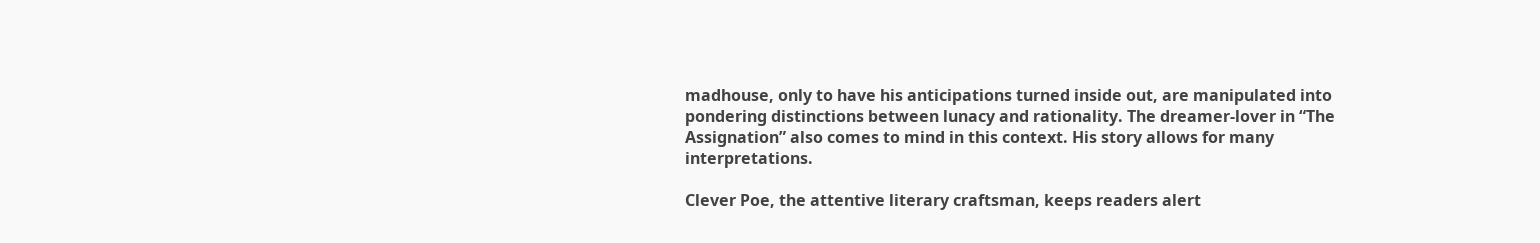madhouse, only to have his anticipations turned inside out, are manipulated into pondering distinctions between lunacy and rationality. The dreamer-lover in “The Assignation” also comes to mind in this context. His story allows for many interpretations.

Clever Poe, the attentive literary craftsman, keeps readers alert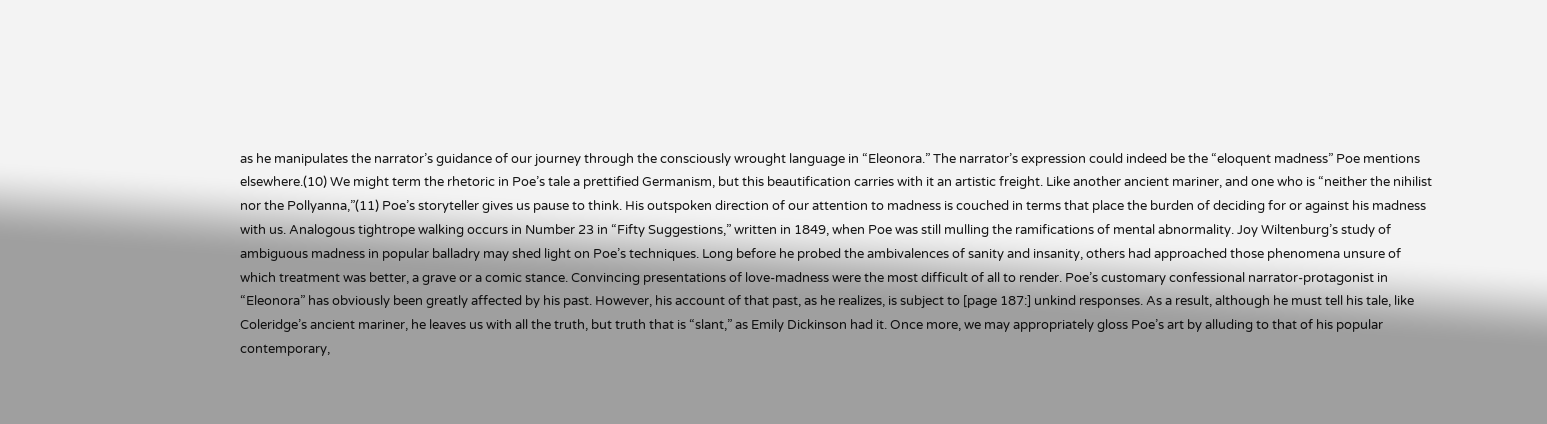as he manipulates the narrator’s guidance of our journey through the consciously wrought language in “Eleonora.” The narrator’s expression could indeed be the “eloquent madness” Poe mentions elsewhere.(10) We might term the rhetoric in Poe’s tale a prettified Germanism, but this beautification carries with it an artistic freight. Like another ancient mariner, and one who is “neither the nihilist nor the Pollyanna,”(11) Poe’s storyteller gives us pause to think. His outspoken direction of our attention to madness is couched in terms that place the burden of deciding for or against his madness with us. Analogous tightrope walking occurs in Number 23 in “Fifty Suggestions,” written in 1849, when Poe was still mulling the ramifications of mental abnormality. Joy Wiltenburg’s study of ambiguous madness in popular balladry may shed light on Poe’s techniques. Long before he probed the ambivalences of sanity and insanity, others had approached those phenomena unsure of which treatment was better, a grave or a comic stance. Convincing presentations of love-madness were the most difficult of all to render. Poe’s customary confessional narrator-protagonist in “Eleonora” has obviously been greatly affected by his past. However, his account of that past, as he realizes, is subject to [page 187:] unkind responses. As a result, although he must tell his tale, like Coleridge’s ancient mariner, he leaves us with all the truth, but truth that is “slant,” as Emily Dickinson had it. Once more, we may appropriately gloss Poe’s art by alluding to that of his popular contemporary,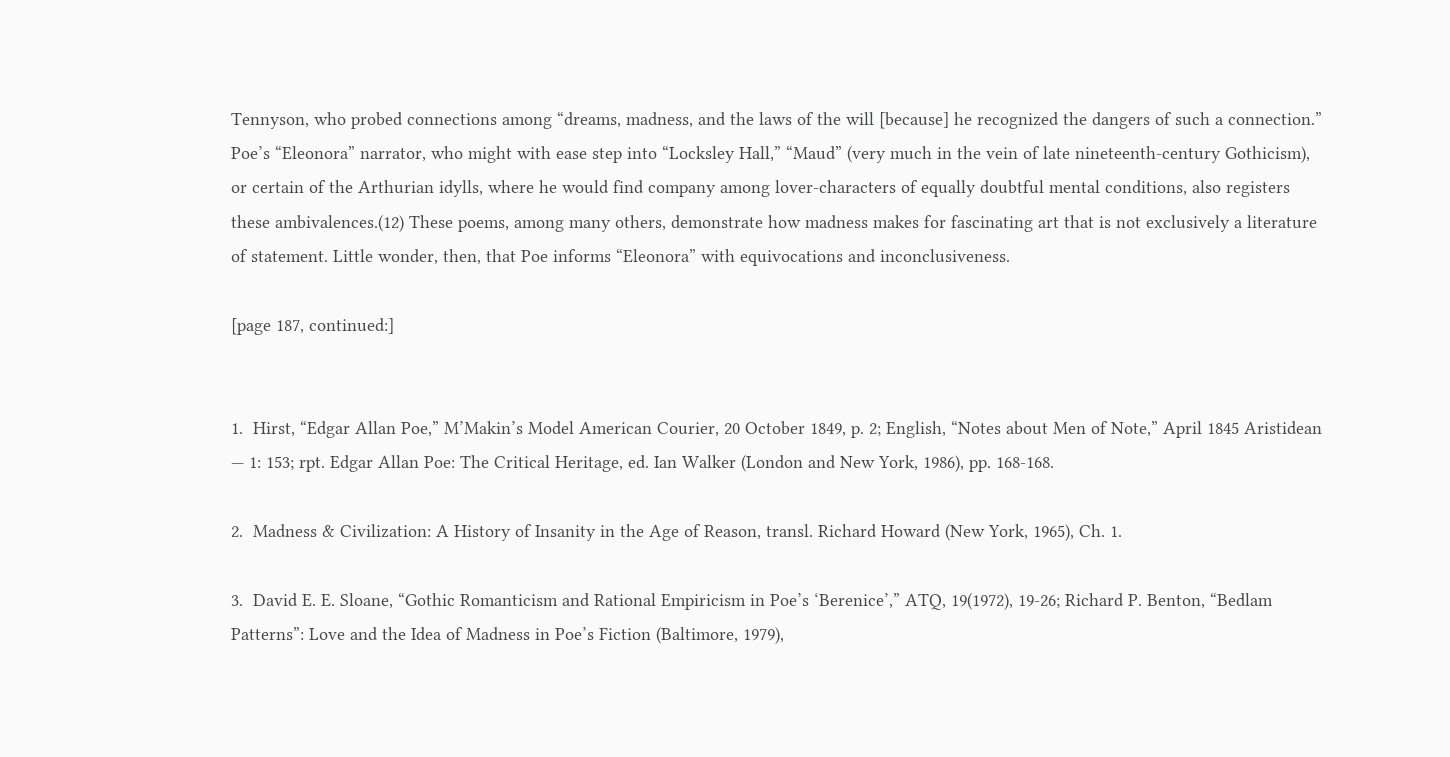Tennyson, who probed connections among “dreams, madness, and the laws of the will [because] he recognized the dangers of such a connection.” Poe’s “Eleonora” narrator, who might with ease step into “Locksley Hall,” “Maud” (very much in the vein of late nineteenth-century Gothicism), or certain of the Arthurian idylls, where he would find company among lover-characters of equally doubtful mental conditions, also registers these ambivalences.(12) These poems, among many others, demonstrate how madness makes for fascinating art that is not exclusively a literature of statement. Little wonder, then, that Poe informs “Eleonora” with equivocations and inconclusiveness.

[page 187, continued:]


1.  Hirst, “Edgar Allan Poe,” M’Makin’s Model American Courier, 20 October 1849, p. 2; English, “Notes about Men of Note,” April 1845 Aristidean — 1: 153; rpt. Edgar Allan Poe: The Critical Heritage, ed. Ian Walker (London and New York, 1986), pp. 168-168.

2.  Madness & Civilization: A History of Insanity in the Age of Reason, transl. Richard Howard (New York, 1965), Ch. 1.

3.  David E. E. Sloane, “Gothic Romanticism and Rational Empiricism in Poe’s ‘Berenice’,” ATQ, 19(1972), 19-26; Richard P. Benton, “Bedlam Patterns”: Love and the Idea of Madness in Poe’s Fiction (Baltimore, 1979),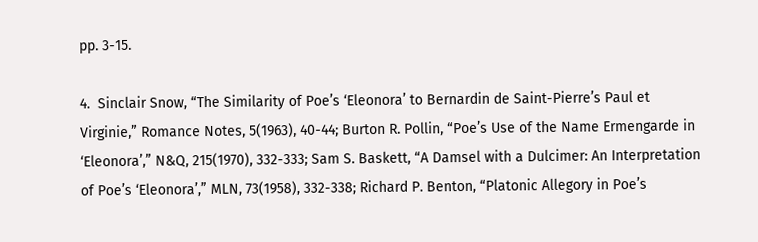pp. 3-15.

4.  Sinclair Snow, “The Similarity of Poe’s ‘Eleonora’ to Bernardin de Saint-Pierre’s Paul et Virginie,” Romance Notes, 5(1963), 40-44; Burton R. Pollin, “Poe’s Use of the Name Ermengarde in ‘Eleonora’,” N&Q, 215(1970), 332-333; Sam S. Baskett, “A Damsel with a Dulcimer: An Interpretation of Poe’s ‘Eleonora’,” MLN, 73(1958), 332-338; Richard P. Benton, “Platonic Allegory in Poe’s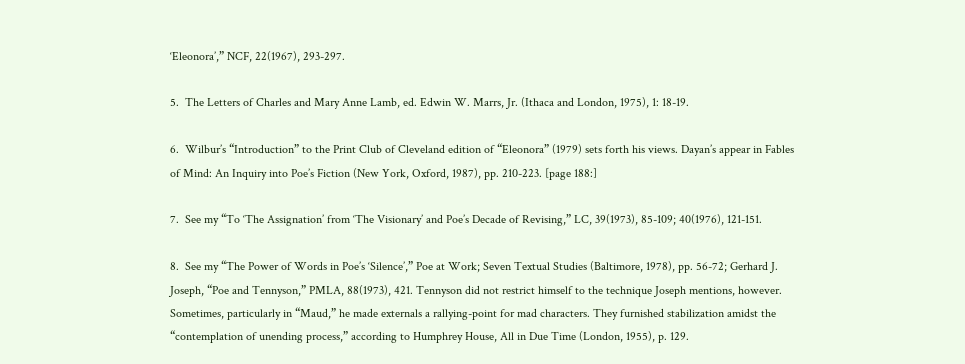‘Eleonora’,” NCF, 22(1967), 293-297.

5.  The Letters of Charles and Mary Anne Lamb, ed. Edwin W. Marrs, Jr. (Ithaca and London, 1975), 1: 18-19.

6.  Wilbur’s “Introduction” to the Print Club of Cleveland edition of “Eleonora” (1979) sets forth his views. Dayan’s appear in Fables of Mind: An Inquiry into Poe’s Fiction (New York, Oxford, 1987), pp. 210-223. [page 188:]

7.  See my “To ‘The Assignation’ from ‘The Visionary’ and Poe’s Decade of Revising,” LC, 39(1973), 85-109; 40(1976), 121-151.

8.  See my “The Power of Words in Poe’s ‘Silence’,” Poe at Work; Seven Textual Studies (Baltimore, 1978), pp. 56-72; Gerhard J. Joseph, “Poe and Tennyson,” PMLA, 88(1973), 421. Tennyson did not restrict himself to the technique Joseph mentions, however. Sometimes, particularly in “Maud,” he made externals a rallying-point for mad characters. They furnished stabilization amidst the “contemplation of unending process,” according to Humphrey House, All in Due Time (London, 1955), p. 129.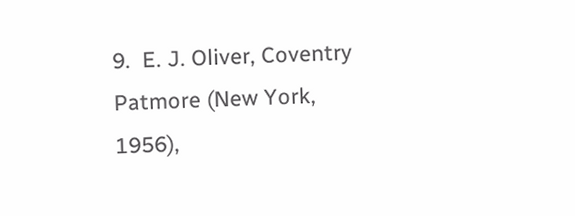9.  E. J. Oliver, Coventry Patmore (New York, 1956),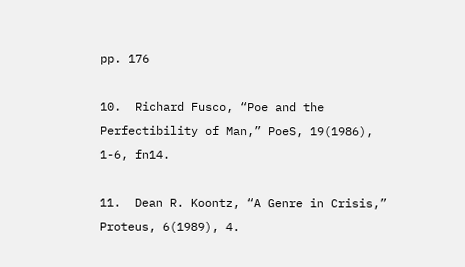pp. 176

10.  Richard Fusco, “Poe and the Perfectibility of Man,” PoeS, 19(1986), 1-6, fn14.

11.  Dean R. Koontz, “A Genre in Crisis,” Proteus, 6(1989), 4.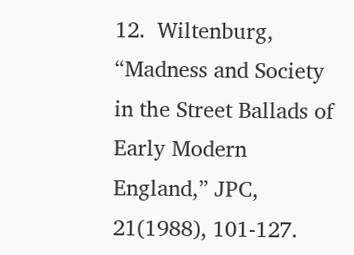12.  Wiltenburg, “Madness and Society in the Street Ballads of Early Modern England,” JPC, 21(1988), 101-127.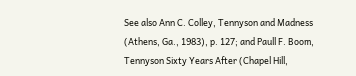See also Ann C. Colley, Tennyson and Madness (Athens, Ga., 1983), p. 127; and Paull F. Boom, Tennyson Sixty Years After (Chapel Hill,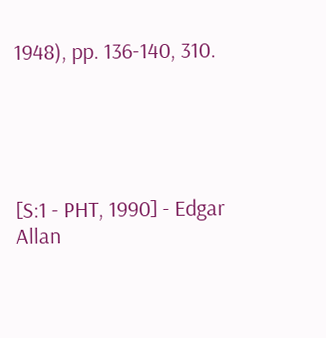1948), pp. 136-140, 310.





[S:1 - PHT, 1990] - Edgar Allan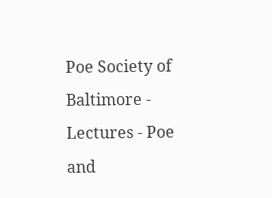Poe Society of Baltimore - Lectures - Poe and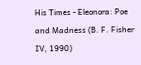His Times - Eleonora: Poe and Madness (B. F. Fisher IV, 1990)